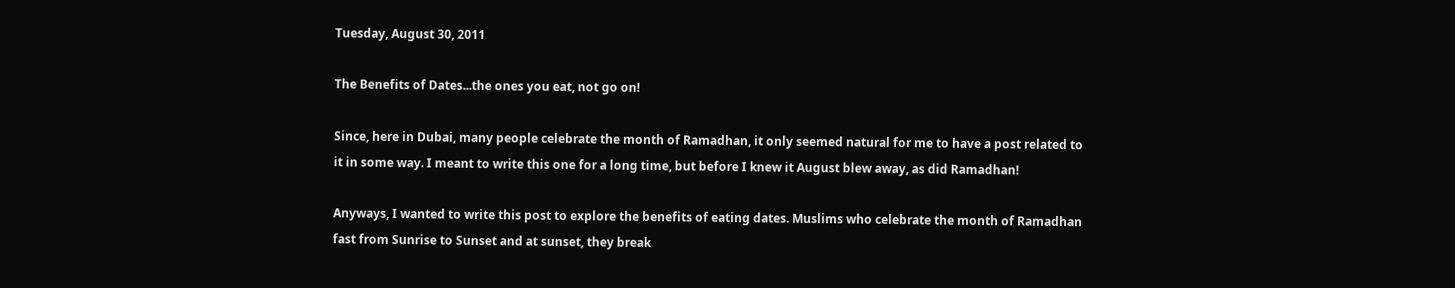Tuesday, August 30, 2011

The Benefits of Dates...the ones you eat, not go on!

Since, here in Dubai, many people celebrate the month of Ramadhan, it only seemed natural for me to have a post related to it in some way. I meant to write this one for a long time, but before I knew it August blew away, as did Ramadhan!

Anyways, I wanted to write this post to explore the benefits of eating dates. Muslims who celebrate the month of Ramadhan fast from Sunrise to Sunset and at sunset, they break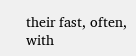their fast, often, with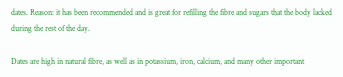dates. Reason: it has been recommended and is great for refilling the fibre and sugars that the body lacked during the rest of the day.

Dates are high in natural fibre, as well as in potassium, iron, calcium, and many other important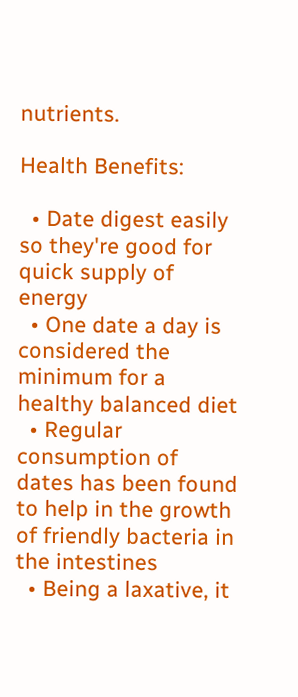nutrients.

Health Benefits:

  • Date digest easily so they're good for quick supply of energy
  • One date a day is considered the minimum for a healthy balanced diet
  • Regular consumption of dates has been found to help in the growth of friendly bacteria in the intestines
  • Being a laxative, it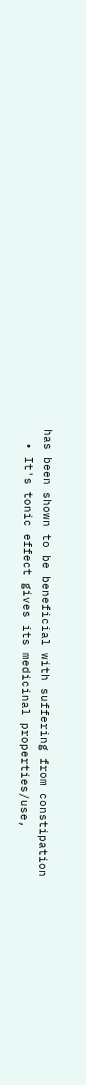has been shown to be beneficial with suffering from constipation
  • It's tonic effect gives its medicinal properties/use,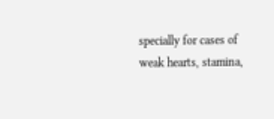specially for cases of weak hearts, stamina,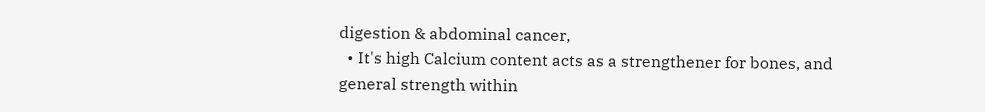digestion & abdominal cancer,
  • It's high Calcium content acts as a strengthener for bones, and general strength within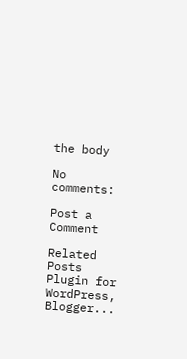the body

No comments:

Post a Comment

Related Posts Plugin for WordPress, Blogger...